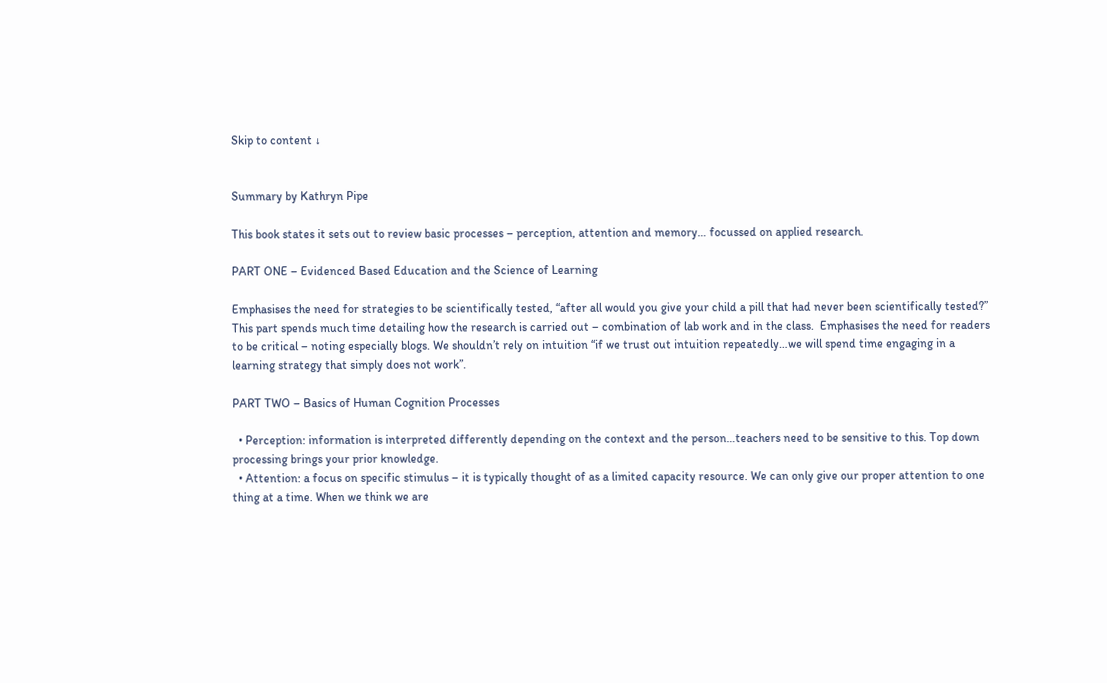Skip to content ↓


Summary by Kathryn Pipe

This book states it sets out to review basic processes – perception, attention and memory… focussed on applied research.

PART ONE – Evidenced Based Education and the Science of Learning

Emphasises the need for strategies to be scientifically tested, “after all would you give your child a pill that had never been scientifically tested?”  This part spends much time detailing how the research is carried out – combination of lab work and in the class.  Emphasises the need for readers to be critical – noting especially blogs. We shouldn’t rely on intuition “if we trust out intuition repeatedly…we will spend time engaging in a learning strategy that simply does not work”.

PART TWO – Basics of Human Cognition Processes

  • Perception: information is interpreted differently depending on the context and the person…teachers need to be sensitive to this. Top down processing brings your prior knowledge.
  • Attention: a focus on specific stimulus – it is typically thought of as a limited capacity resource. We can only give our proper attention to one thing at a time. When we think we are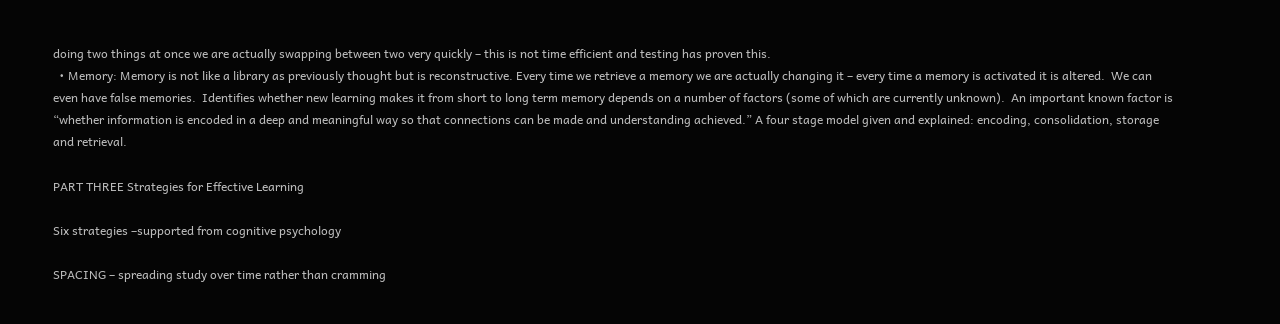doing two things at once we are actually swapping between two very quickly – this is not time efficient and testing has proven this.
  • Memory: Memory is not like a library as previously thought but is reconstructive. Every time we retrieve a memory we are actually changing it – every time a memory is activated it is altered.  We can even have false memories.  Identifies whether new learning makes it from short to long term memory depends on a number of factors (some of which are currently unknown).  An important known factor is “whether information is encoded in a deep and meaningful way so that connections can be made and understanding achieved.” A four stage model given and explained: encoding, consolidation, storage and retrieval.

PART THREE Strategies for Effective Learning

Six strategies –supported from cognitive psychology

SPACING – spreading study over time rather than cramming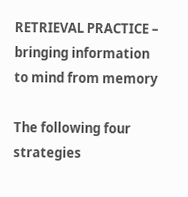RETRIEVAL PRACTICE – bringing information to mind from memory

The following four strategies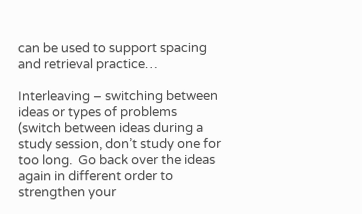can be used to support spacing and retrieval practice…

Interleaving – switching between ideas or types of problems (switch between ideas during a study session, don’t study one for too long.  Go back over the ideas again in different order to strengthen your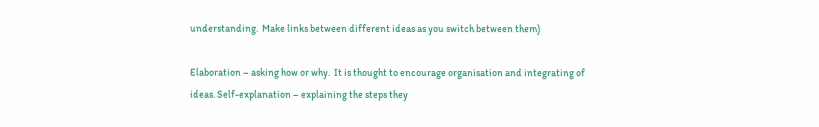understanding.  Make links between different ideas as you switch between them)

Elaboration – asking how or why.  It is thought to encourage organisation and integrating of ideas. Self-explanation – explaining the steps they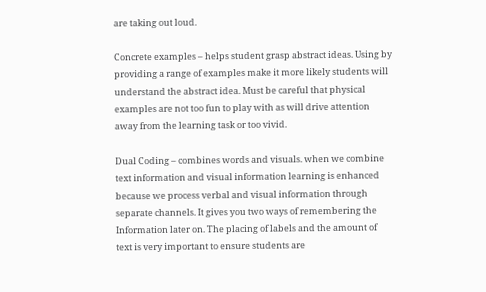are taking out loud.

Concrete examples – helps student grasp abstract ideas. Using by providing a range of examples make it more likely students will understand the abstract idea. Must be careful that physical examples are not too fun to play with as will drive attention away from the learning task or too vivid.

Dual Coding – combines words and visuals. when we combine text information and visual information learning is enhanced because we process verbal and visual information through separate channels. It gives you two ways of remembering the Information later on. The placing of labels and the amount of text is very important to ensure students are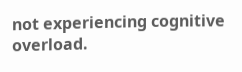not experiencing cognitive overload.